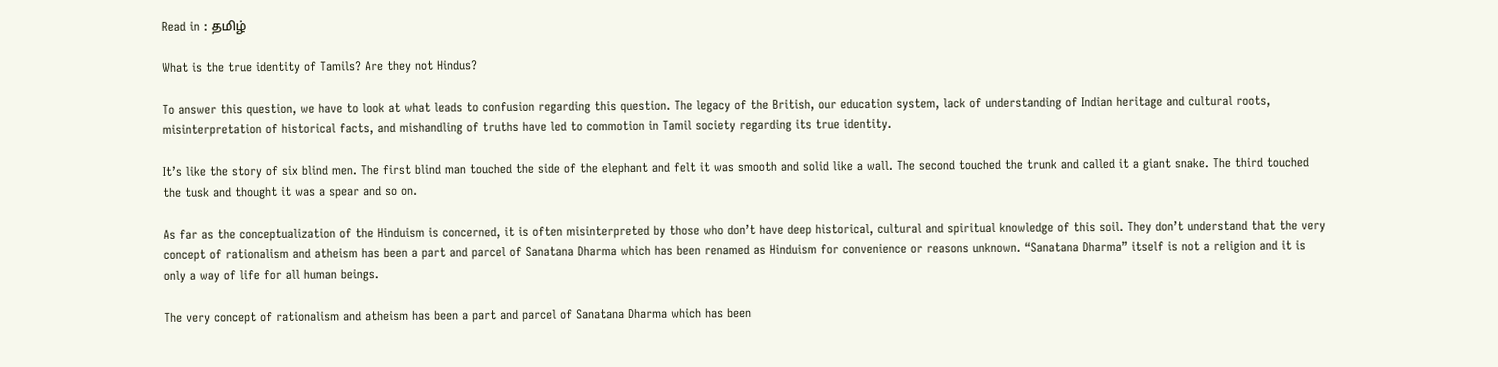Read in : தமிழ்

What is the true identity of Tamils? Are they not Hindus?

To answer this question, we have to look at what leads to confusion regarding this question. The legacy of the British, our education system, lack of understanding of Indian heritage and cultural roots, misinterpretation of historical facts, and mishandling of truths have led to commotion in Tamil society regarding its true identity.

It’s like the story of six blind men. The first blind man touched the side of the elephant and felt it was smooth and solid like a wall. The second touched the trunk and called it a giant snake. The third touched the tusk and thought it was a spear and so on.

As far as the conceptualization of the Hinduism is concerned, it is often misinterpreted by those who don’t have deep historical, cultural and spiritual knowledge of this soil. They don’t understand that the very concept of rationalism and atheism has been a part and parcel of Sanatana Dharma which has been renamed as Hinduism for convenience or reasons unknown. “Sanatana Dharma” itself is not a religion and it is only a way of life for all human beings.

The very concept of rationalism and atheism has been a part and parcel of Sanatana Dharma which has been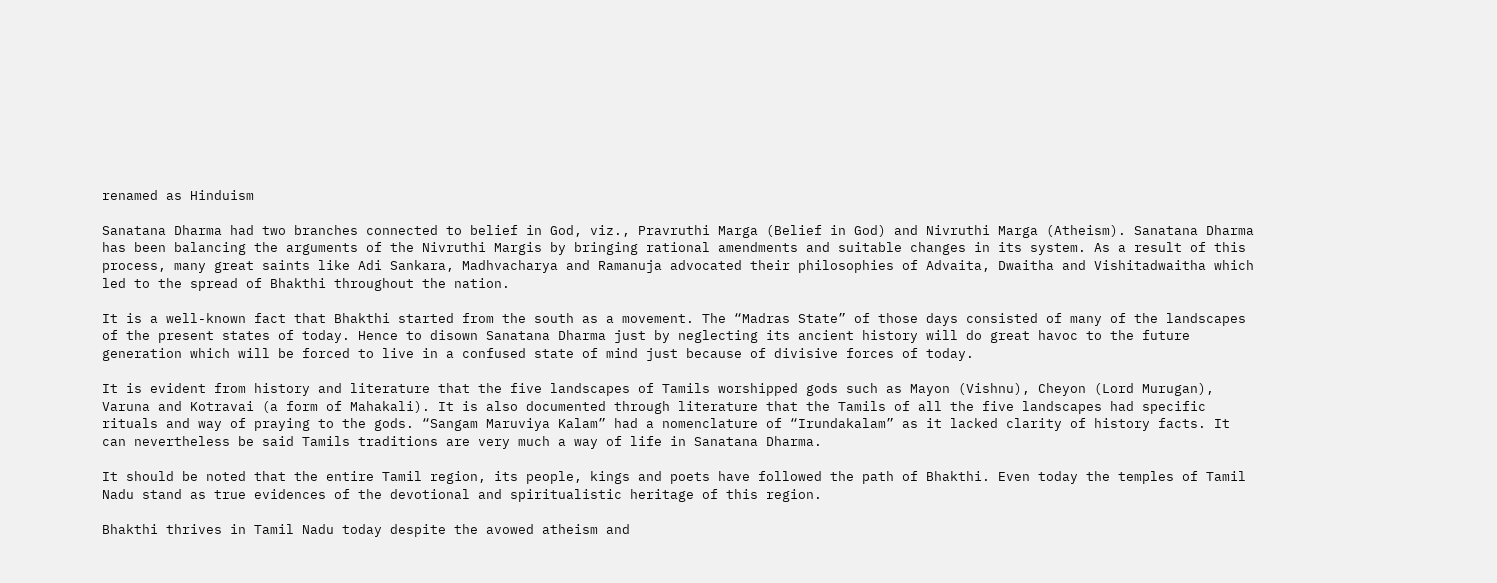renamed as Hinduism

Sanatana Dharma had two branches connected to belief in God, viz., Pravruthi Marga (Belief in God) and Nivruthi Marga (Atheism). Sanatana Dharma has been balancing the arguments of the Nivruthi Margis by bringing rational amendments and suitable changes in its system. As a result of this process, many great saints like Adi Sankara, Madhvacharya and Ramanuja advocated their philosophies of Advaita, Dwaitha and Vishitadwaitha which led to the spread of Bhakthi throughout the nation.

It is a well-known fact that Bhakthi started from the south as a movement. The “Madras State” of those days consisted of many of the landscapes of the present states of today. Hence to disown Sanatana Dharma just by neglecting its ancient history will do great havoc to the future generation which will be forced to live in a confused state of mind just because of divisive forces of today.

It is evident from history and literature that the five landscapes of Tamils worshipped gods such as Mayon (Vishnu), Cheyon (Lord Murugan), Varuna and Kotravai (a form of Mahakali). It is also documented through literature that the Tamils of all the five landscapes had specific rituals and way of praying to the gods. “Sangam Maruviya Kalam” had a nomenclature of “Irundakalam” as it lacked clarity of history facts. It can nevertheless be said Tamils traditions are very much a way of life in Sanatana Dharma.

It should be noted that the entire Tamil region, its people, kings and poets have followed the path of Bhakthi. Even today the temples of Tamil Nadu stand as true evidences of the devotional and spiritualistic heritage of this region.

Bhakthi thrives in Tamil Nadu today despite the avowed atheism and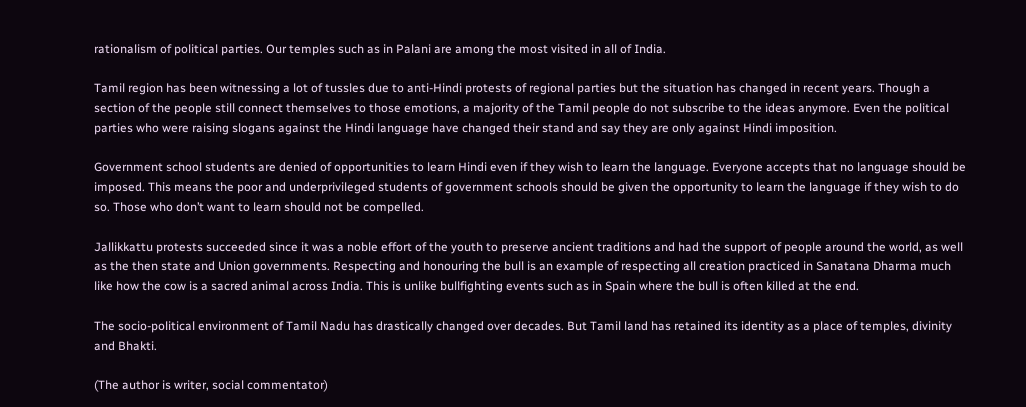rationalism of political parties. Our temples such as in Palani are among the most visited in all of India.

Tamil region has been witnessing a lot of tussles due to anti-Hindi protests of regional parties but the situation has changed in recent years. Though a section of the people still connect themselves to those emotions, a majority of the Tamil people do not subscribe to the ideas anymore. Even the political parties who were raising slogans against the Hindi language have changed their stand and say they are only against Hindi imposition.

Government school students are denied of opportunities to learn Hindi even if they wish to learn the language. Everyone accepts that no language should be imposed. This means the poor and underprivileged students of government schools should be given the opportunity to learn the language if they wish to do so. Those who don’t want to learn should not be compelled.

Jallikkattu protests succeeded since it was a noble effort of the youth to preserve ancient traditions and had the support of people around the world, as well as the then state and Union governments. Respecting and honouring the bull is an example of respecting all creation practiced in Sanatana Dharma much like how the cow is a sacred animal across India. This is unlike bullfighting events such as in Spain where the bull is often killed at the end.

The socio-political environment of Tamil Nadu has drastically changed over decades. But Tamil land has retained its identity as a place of temples, divinity and Bhakti.

(The author is writer, social commentator)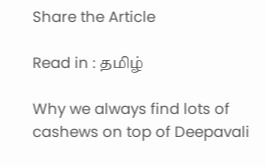Share the Article

Read in : தமிழ்

Why we always find lots of cashews on top of Deepavali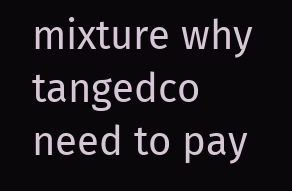mixture why tangedco need to pay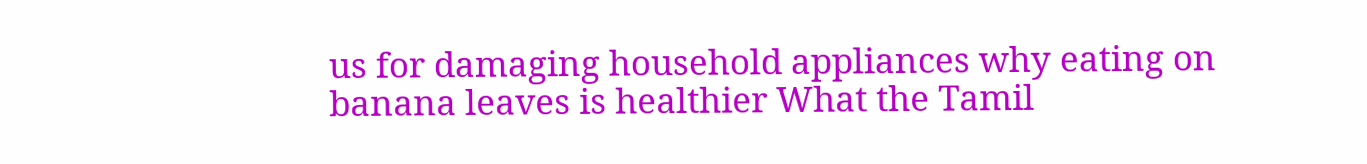us for damaging household appliances why eating on banana leaves is healthier What the Tamil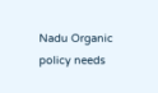Nadu Organic policy needs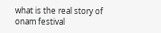what is the real story of onam festival